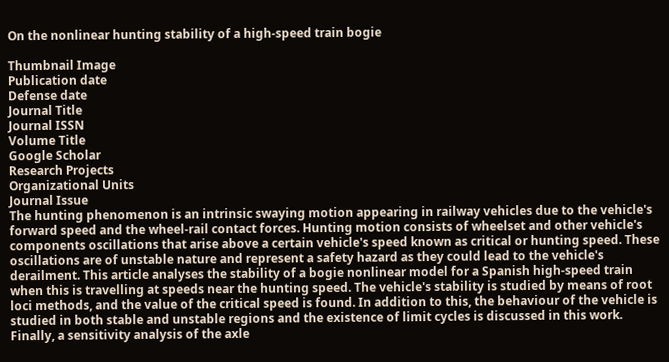On the nonlinear hunting stability of a high-speed train bogie

Thumbnail Image
Publication date
Defense date
Journal Title
Journal ISSN
Volume Title
Google Scholar
Research Projects
Organizational Units
Journal Issue
The hunting phenomenon is an intrinsic swaying motion appearing in railway vehicles due to the vehicle's forward speed and the wheel-rail contact forces. Hunting motion consists of wheelset and other vehicle's components oscillations that arise above a certain vehicle's speed known as critical or hunting speed. These oscillations are of unstable nature and represent a safety hazard as they could lead to the vehicle's derailment. This article analyses the stability of a bogie nonlinear model for a Spanish high-speed train when this is travelling at speeds near the hunting speed. The vehicle's stability is studied by means of root loci methods, and the value of the critical speed is found. In addition to this, the behaviour of the vehicle is studied in both stable and unstable regions and the existence of limit cycles is discussed in this work. Finally, a sensitivity analysis of the axle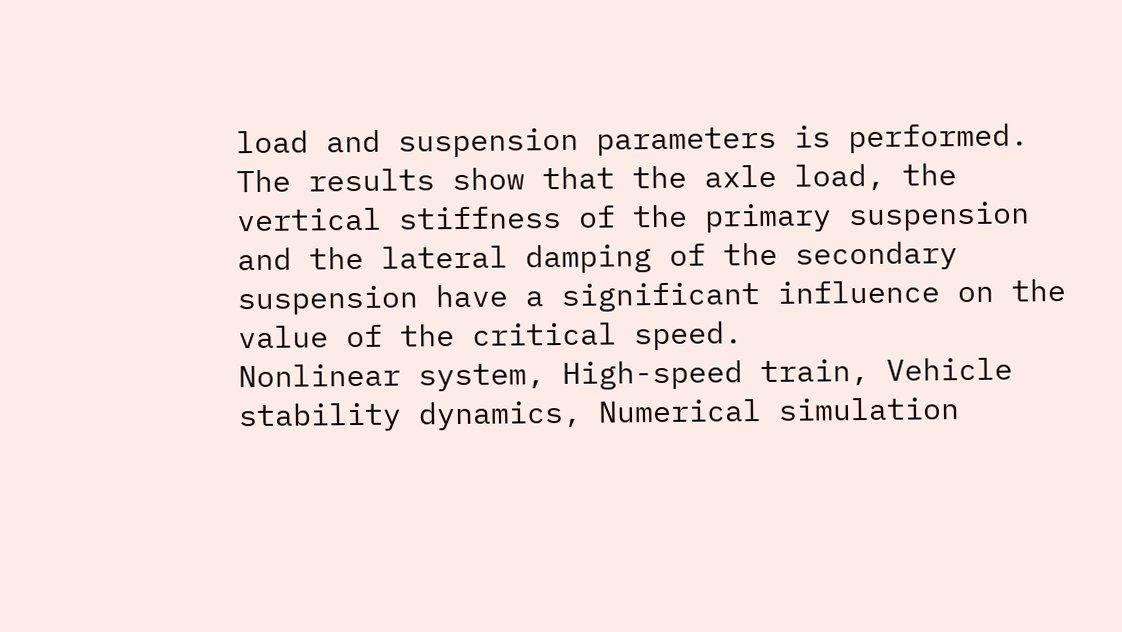load and suspension parameters is performed. The results show that the axle load, the vertical stiffness of the primary suspension and the lateral damping of the secondary suspension have a significant influence on the value of the critical speed.
Nonlinear system, High-speed train, Vehicle stability dynamics, Numerical simulation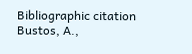Bibliographic citation
Bustos, A.,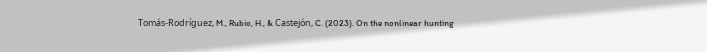Tomás-Rodríguez, M., Rubio, H., & Castejón, C. (2023). On the nonlinear hunting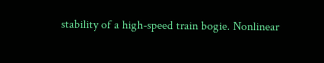stability of a high-speed train bogie. Nonlinear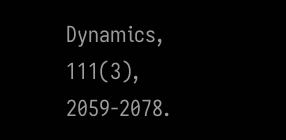Dynamics, 111(3), 2059-2078.